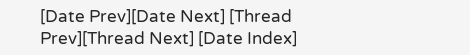[Date Prev][Date Next] [Thread Prev][Thread Next] [Date Index]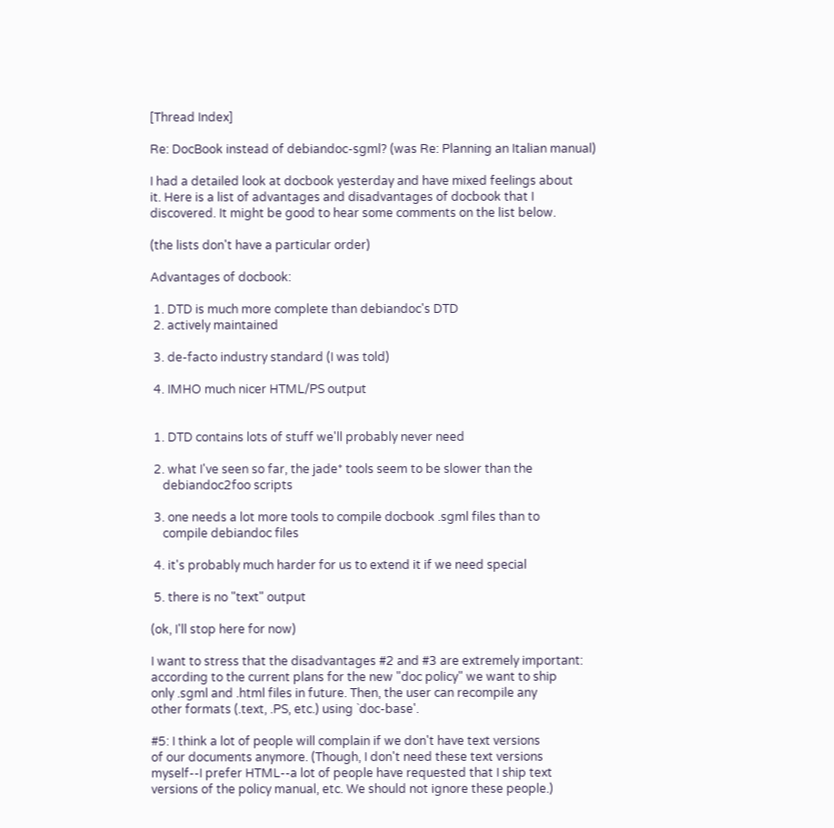[Thread Index]

Re: DocBook instead of debiandoc-sgml? (was Re: Planning an Italian manual)

I had a detailed look at docbook yesterday and have mixed feelings about
it. Here is a list of advantages and disadvantages of docbook that I
discovered. It might be good to hear some comments on the list below.

(the lists don't have a particular order)

Advantages of docbook:

 1. DTD is much more complete than debiandoc's DTD
 2. actively maintained

 3. de-facto industry standard (I was told)

 4. IMHO much nicer HTML/PS output


 1. DTD contains lots of stuff we'll probably never need

 2. what I've seen so far, the jade* tools seem to be slower than the
    debiandoc2foo scripts

 3. one needs a lot more tools to compile docbook .sgml files than to
    compile debiandoc files

 4. it's probably much harder for us to extend it if we need special

 5. there is no "text" output

(ok, I'll stop here for now)

I want to stress that the disadvantages #2 and #3 are extremely important:
according to the current plans for the new "doc policy" we want to ship
only .sgml and .html files in future. Then, the user can recompile any
other formats (.text, .PS, etc.) using `doc-base'.

#5: I think a lot of people will complain if we don't have text versions
of our documents anymore. (Though, I don't need these text versions
myself--I prefer HTML--a lot of people have requested that I ship text
versions of the policy manual, etc. We should not ignore these people.)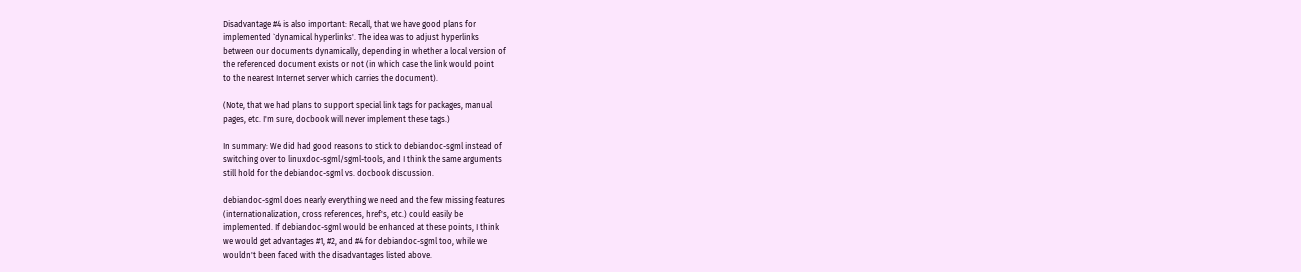Disadvantage #4 is also important: Recall, that we have good plans for
implemented `dynamical hyperlinks'. The idea was to adjust hyperlinks
between our documents dynamically, depending in whether a local version of
the referenced document exists or not (in which case the link would point
to the nearest Internet server which carries the document).

(Note, that we had plans to support special link tags for packages, manual
pages, etc. I'm sure, docbook will never implement these tags.)

In summary: We did had good reasons to stick to debiandoc-sgml instead of
switching over to linuxdoc-sgml/sgml-tools, and I think the same arguments
still hold for the debiandoc-sgml vs. docbook discussion.

debiandoc-sgml does nearly everything we need and the few missing features
(internationalization, cross references, href's, etc.) could easily be
implemented. If debiandoc-sgml would be enhanced at these points, I think
we would get advantages #1, #2, and #4 for debiandoc-sgml too, while we
wouldn't been faced with the disadvantages listed above.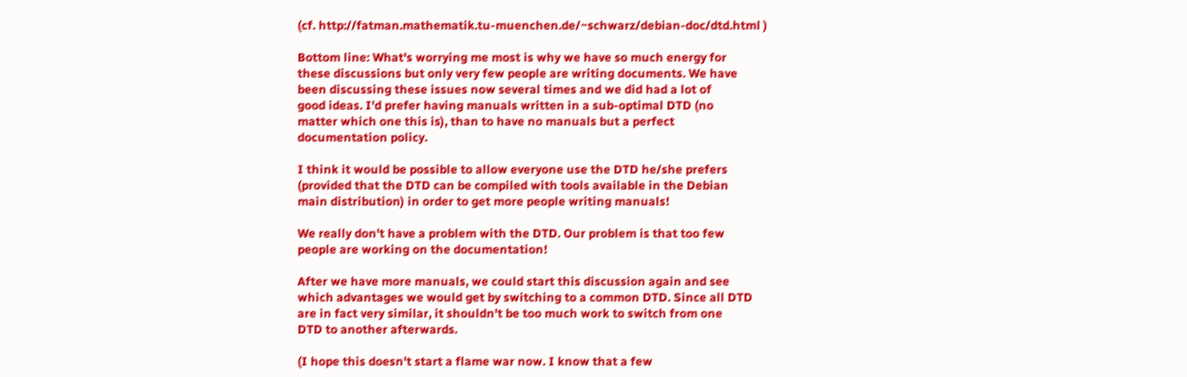(cf. http://fatman.mathematik.tu-muenchen.de/~schwarz/debian-doc/dtd.html )

Bottom line: What's worrying me most is why we have so much energy for
these discussions but only very few people are writing documents. We have
been discussing these issues now several times and we did had a lot of
good ideas. I'd prefer having manuals written in a sub-optimal DTD (no
matter which one this is), than to have no manuals but a perfect
documentation policy.

I think it would be possible to allow everyone use the DTD he/she prefers
(provided that the DTD can be compiled with tools available in the Debian
main distribution) in order to get more people writing manuals!

We really don't have a problem with the DTD. Our problem is that too few
people are working on the documentation!

After we have more manuals, we could start this discussion again and see
which advantages we would get by switching to a common DTD. Since all DTD
are in fact very similar, it shouldn't be too much work to switch from one
DTD to another afterwards.

(I hope this doesn't start a flame war now. I know that a few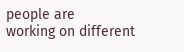people are
working on different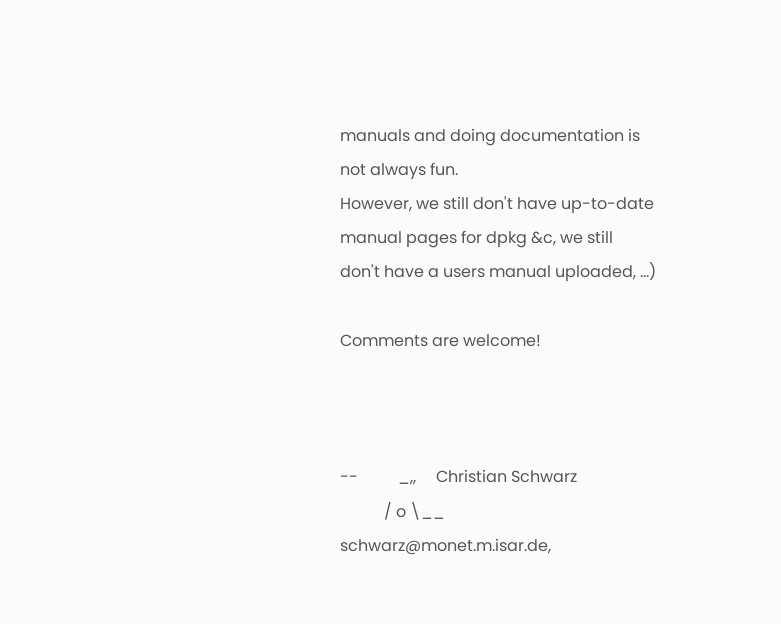manuals and doing documentation is not always fun.
However, we still don't have up-to-date manual pages for dpkg &c, we still
don't have a users manual uploaded, ...)

Comments are welcome!



--          _,,     Christian Schwarz
           / o \__   schwarz@monet.m.isar.de,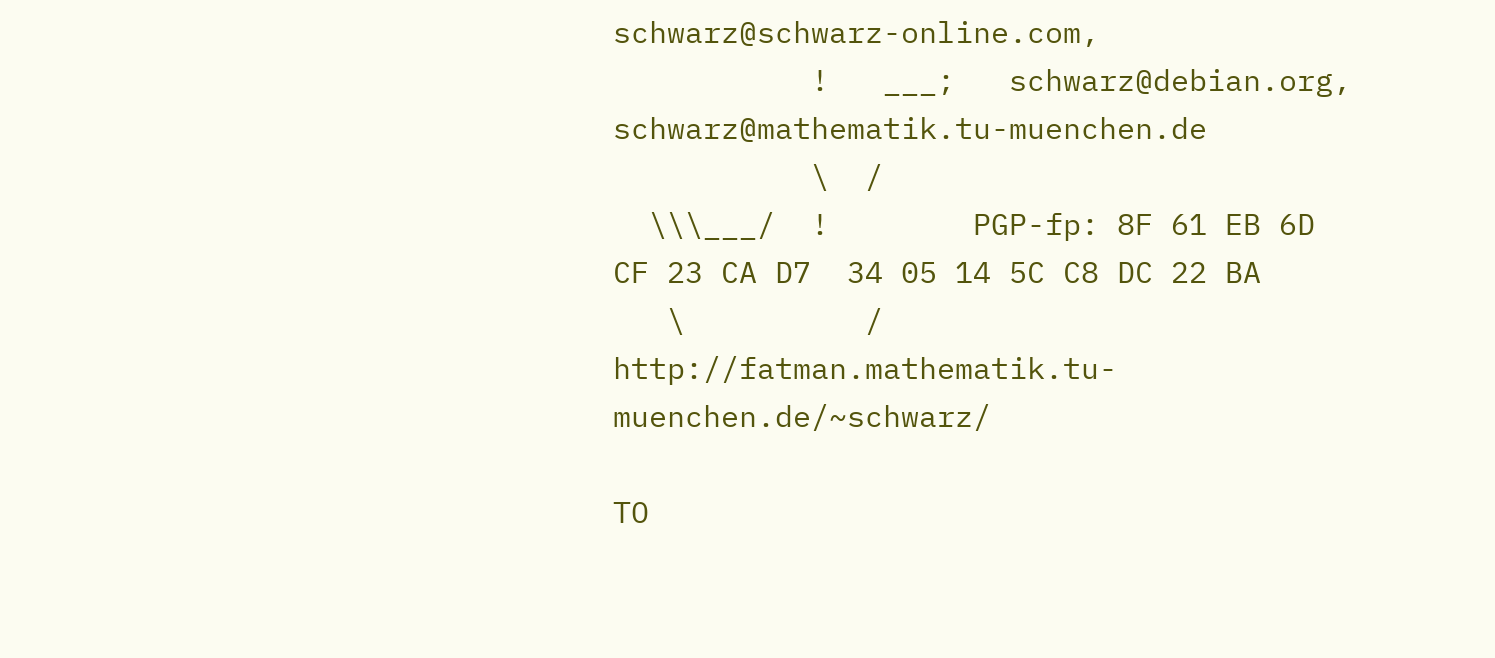schwarz@schwarz-online.com,
           !   ___;   schwarz@debian.org, schwarz@mathematik.tu-muenchen.de
           \  /
  \\\___/  !        PGP-fp: 8F 61 EB 6D CF 23 CA D7  34 05 14 5C C8 DC 22 BA
   \          /         http://fatman.mathematik.tu-muenchen.de/~schwarz/

TO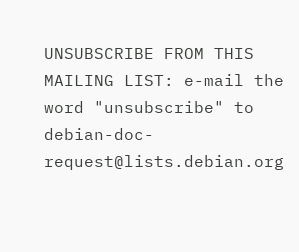UNSUBSCRIBE FROM THIS MAILING LIST: e-mail the word "unsubscribe" to
debian-doc-request@lists.debian.org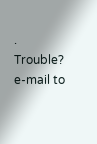.
Trouble?  e-mail to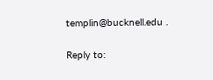templin@bucknell.edu .

Reply to: